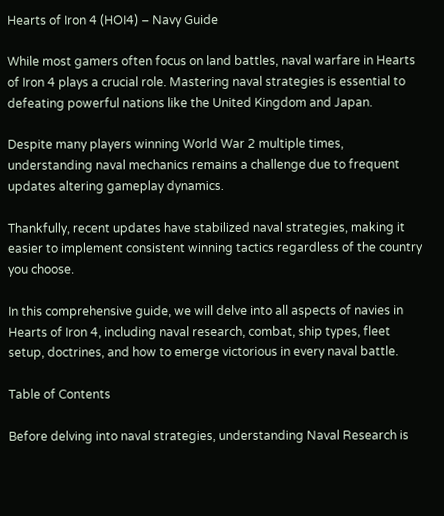Hearts of Iron 4 (HOI4) – Navy Guide

While most gamers often focus on land battles, naval warfare in Hearts of Iron 4 plays a crucial role. Mastering naval strategies is essential to defeating powerful nations like the United Kingdom and Japan.

Despite many players winning World War 2 multiple times, understanding naval mechanics remains a challenge due to frequent updates altering gameplay dynamics.

Thankfully, recent updates have stabilized naval strategies, making it easier to implement consistent winning tactics regardless of the country you choose.

In this comprehensive guide, we will delve into all aspects of navies in Hearts of Iron 4, including naval research, combat, ship types, fleet setup, doctrines, and how to emerge victorious in every naval battle.

Table of Contents

Before delving into naval strategies, understanding Naval Research is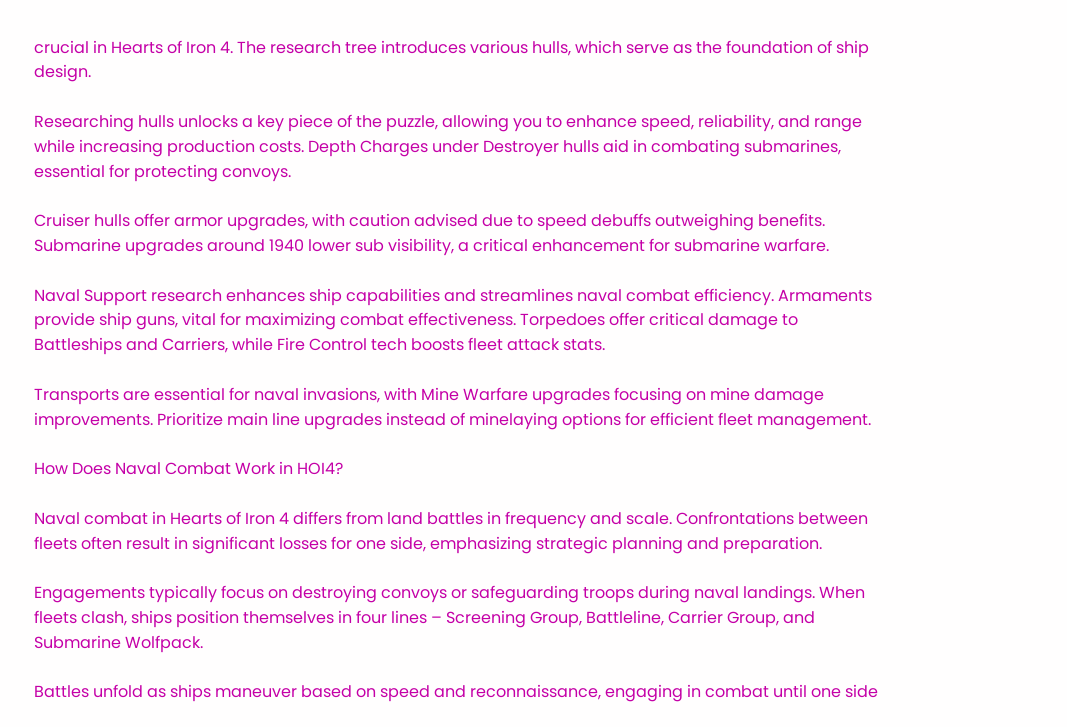crucial in Hearts of Iron 4. The research tree introduces various hulls, which serve as the foundation of ship design.

Researching hulls unlocks a key piece of the puzzle, allowing you to enhance speed, reliability, and range while increasing production costs. Depth Charges under Destroyer hulls aid in combating submarines, essential for protecting convoys.

Cruiser hulls offer armor upgrades, with caution advised due to speed debuffs outweighing benefits. Submarine upgrades around 1940 lower sub visibility, a critical enhancement for submarine warfare.

Naval Support research enhances ship capabilities and streamlines naval combat efficiency. Armaments provide ship guns, vital for maximizing combat effectiveness. Torpedoes offer critical damage to Battleships and Carriers, while Fire Control tech boosts fleet attack stats.

Transports are essential for naval invasions, with Mine Warfare upgrades focusing on mine damage improvements. Prioritize main line upgrades instead of minelaying options for efficient fleet management.

How Does Naval Combat Work in HOI4?

Naval combat in Hearts of Iron 4 differs from land battles in frequency and scale. Confrontations between fleets often result in significant losses for one side, emphasizing strategic planning and preparation.

Engagements typically focus on destroying convoys or safeguarding troops during naval landings. When fleets clash, ships position themselves in four lines – Screening Group, Battleline, Carrier Group, and Submarine Wolfpack.

Battles unfold as ships maneuver based on speed and reconnaissance, engaging in combat until one side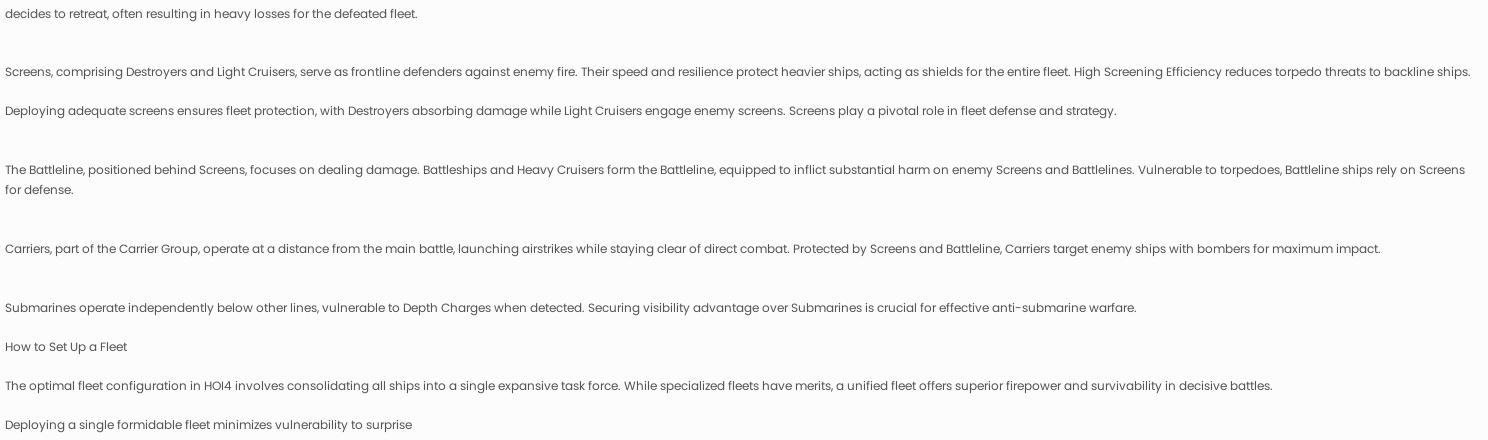decides to retreat, often resulting in heavy losses for the defeated fleet.


Screens, comprising Destroyers and Light Cruisers, serve as frontline defenders against enemy fire. Their speed and resilience protect heavier ships, acting as shields for the entire fleet. High Screening Efficiency reduces torpedo threats to backline ships.

Deploying adequate screens ensures fleet protection, with Destroyers absorbing damage while Light Cruisers engage enemy screens. Screens play a pivotal role in fleet defense and strategy.


The Battleline, positioned behind Screens, focuses on dealing damage. Battleships and Heavy Cruisers form the Battleline, equipped to inflict substantial harm on enemy Screens and Battlelines. Vulnerable to torpedoes, Battleline ships rely on Screens for defense.


Carriers, part of the Carrier Group, operate at a distance from the main battle, launching airstrikes while staying clear of direct combat. Protected by Screens and Battleline, Carriers target enemy ships with bombers for maximum impact.


Submarines operate independently below other lines, vulnerable to Depth Charges when detected. Securing visibility advantage over Submarines is crucial for effective anti-submarine warfare.

How to Set Up a Fleet

The optimal fleet configuration in HOI4 involves consolidating all ships into a single expansive task force. While specialized fleets have merits, a unified fleet offers superior firepower and survivability in decisive battles.

Deploying a single formidable fleet minimizes vulnerability to surprise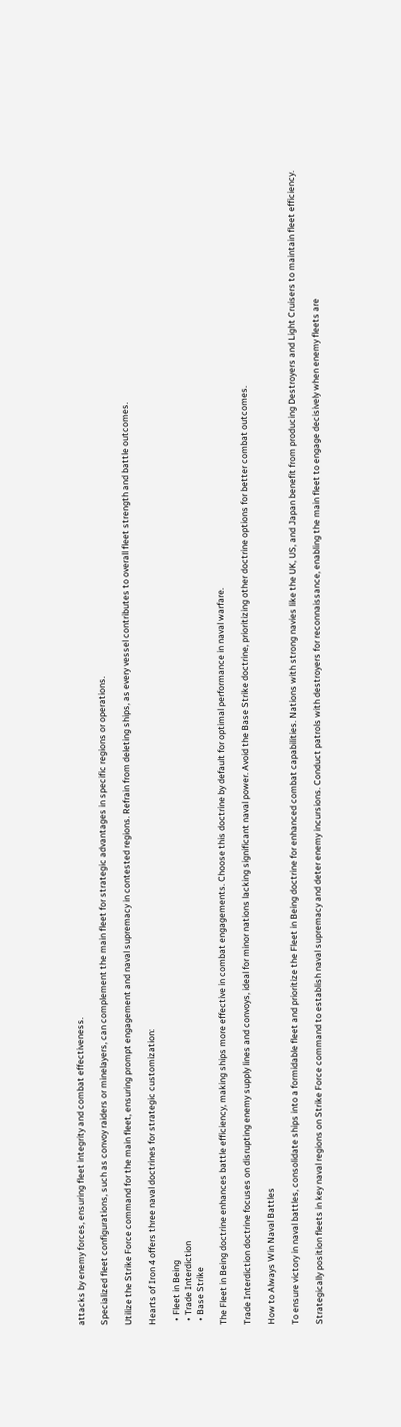attacks by enemy forces, ensuring fleet integrity and combat effectiveness.

Specialized fleet configurations, such as convoy raiders or minelayers, can complement the main fleet for strategic advantages in specific regions or operations.

Utilize the Strike Force command for the main fleet, ensuring prompt engagement and naval supremacy in contested regions. Refrain from deleting ships, as every vessel contributes to overall fleet strength and battle outcomes.

Hearts of Iron 4 offers three naval doctrines for strategic customization:

  • Fleet in Being
  • Trade Interdiction
  • Base Strike

The Fleet in Being doctrine enhances battle efficiency, making ships more effective in combat engagements. Choose this doctrine by default for optimal performance in naval warfare.

Trade Interdiction doctrine focuses on disrupting enemy supply lines and convoys, ideal for minor nations lacking significant naval power. Avoid the Base Strike doctrine, prioritizing other doctrine options for better combat outcomes.

How to Always Win Naval Battles

To ensure victory in naval battles, consolidate ships into a formidable fleet and prioritize the Fleet in Being doctrine for enhanced combat capabilities. Nations with strong navies like the UK, US, and Japan benefit from producing Destroyers and Light Cruisers to maintain fleet efficiency.

Strategically position fleets in key naval regions on Strike Force command to establish naval supremacy and deter enemy incursions. Conduct patrols with destroyers for reconnaissance, enabling the main fleet to engage decisively when enemy fleets are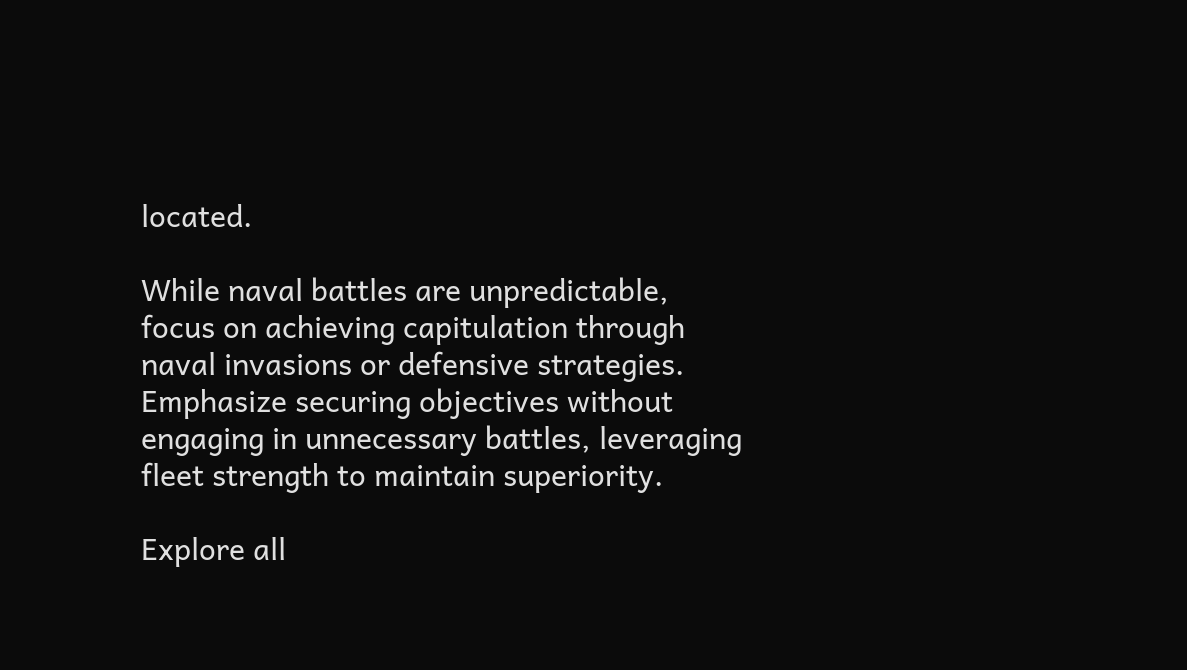located.

While naval battles are unpredictable, focus on achieving capitulation through naval invasions or defensive strategies. Emphasize securing objectives without engaging in unnecessary battles, leveraging fleet strength to maintain superiority.

Explore all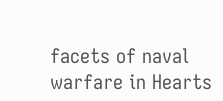facets of naval warfare in Hearts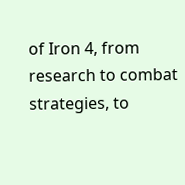of Iron 4, from research to combat strategies, to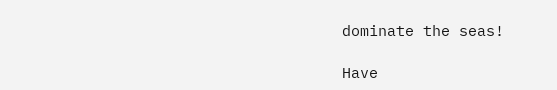dominate the seas!

Have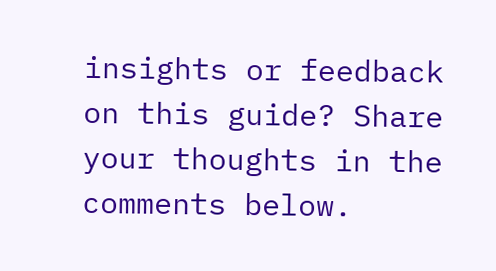insights or feedback on this guide? Share your thoughts in the comments below.